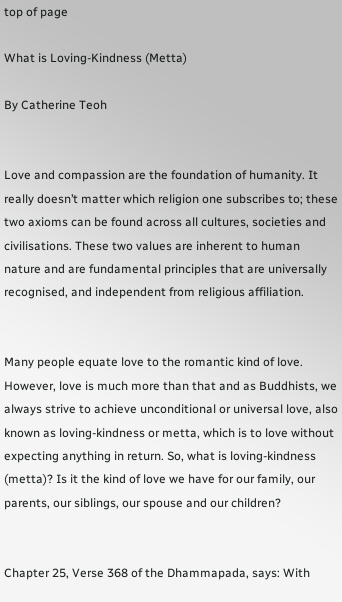top of page

What is Loving-Kindness (Metta)

By Catherine Teoh


Love and compassion are the foundation of humanity. It really doesn’t matter which religion one subscribes to; these two axioms can be found across all cultures, societies and civilisations. These two values are inherent to human nature and are fundamental principles that are universally recognised, and independent from religious affiliation.


Many people equate love to the romantic kind of love. However, love is much more than that and as Buddhists, we always strive to achieve unconditional or universal love, also known as loving-kindness or metta, which is to love without expecting anything in return. So, what is loving-kindness (metta)? Is it the kind of love we have for our family, our parents, our siblings, our spouse and our children?


Chapter 25, Verse 368 of the Dhammapada, says: With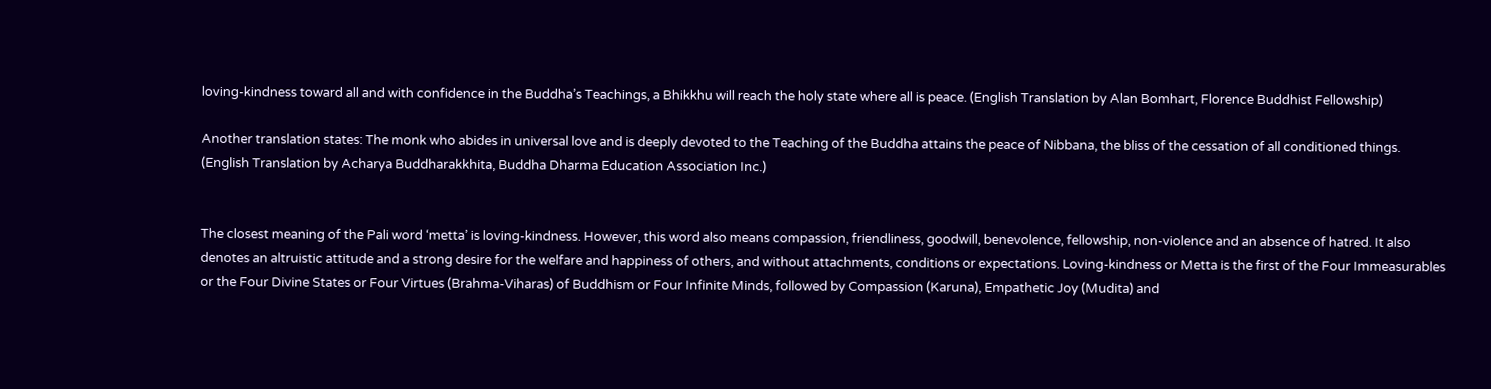loving-kindness toward all and with confidence in the Buddha’s Teachings, a Bhikkhu will reach the holy state where all is peace. (English Translation by Alan Bomhart, Florence Buddhist Fellowship)

Another translation states: The monk who abides in universal love and is deeply devoted to the Teaching of the Buddha attains the peace of Nibbana, the bliss of the cessation of all conditioned things. (English Translation by Acharya Buddharakkhita, Buddha Dharma Education Association Inc.)


The closest meaning of the Pali word ‘metta’ is loving-kindness. However, this word also means compassion, friendliness, goodwill, benevolence, fellowship, non-violence and an absence of hatred. It also denotes an altruistic attitude and a strong desire for the welfare and happiness of others, and without attachments, conditions or expectations. Loving-kindness or Metta is the first of the Four Immeasurables or the Four Divine States or Four Virtues (Brahma-Viharas) of Buddhism or Four Infinite Minds, followed by Compassion (Karuna), Empathetic Joy (Mudita) and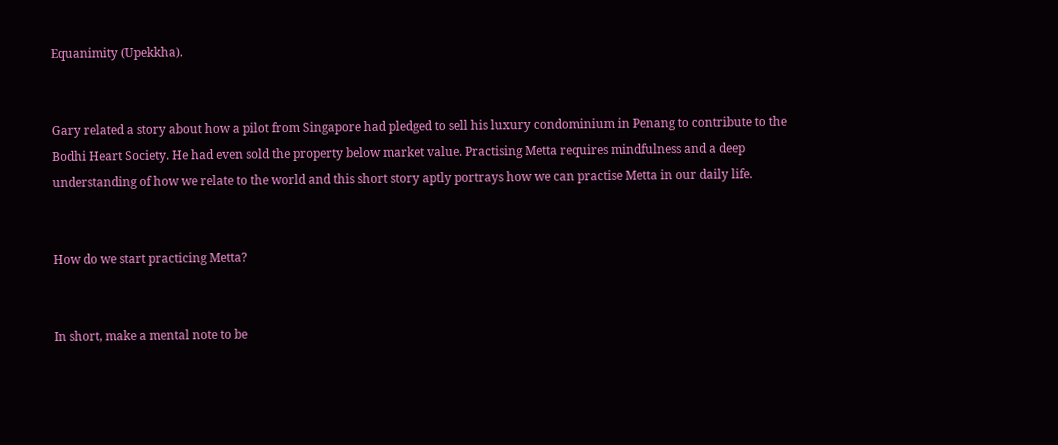Equanimity (Upekkha).


Gary related a story about how a pilot from Singapore had pledged to sell his luxury condominium in Penang to contribute to the Bodhi Heart Society. He had even sold the property below market value. Practising Metta requires mindfulness and a deep understanding of how we relate to the world and this short story aptly portrays how we can practise Metta in our daily life.


How do we start practicing Metta?


In short, make a mental note to be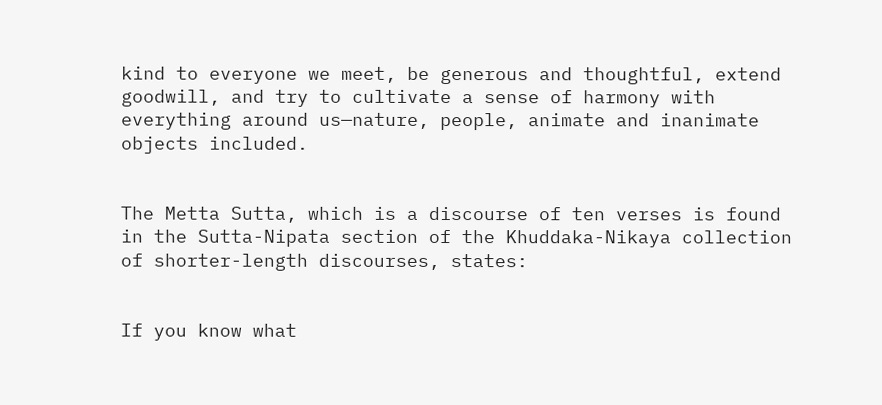kind to everyone we meet, be generous and thoughtful, extend goodwill, and try to cultivate a sense of harmony with everything around us—nature, people, animate and inanimate objects included.


The Metta Sutta, which is a discourse of ten verses is found in the Sutta-Nipata section of the Khuddaka-Nikaya collection of shorter-length discourses, states:


If you know what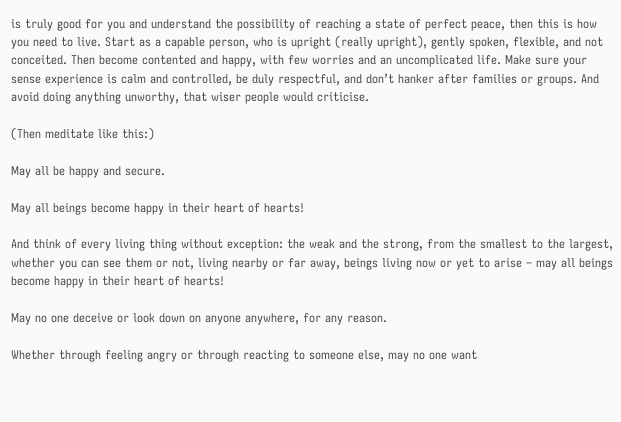is truly good for you and understand the possibility of reaching a state of perfect peace, then this is how you need to live. Start as a capable person, who is upright (really upright), gently spoken, flexible, and not conceited. Then become contented and happy, with few worries and an uncomplicated life. Make sure your sense experience is calm and controlled, be duly respectful, and don’t hanker after families or groups. And avoid doing anything unworthy, that wiser people would criticise.

(Then meditate like this:)

May all be happy and secure.

May all beings become happy in their heart of hearts!

And think of every living thing without exception: the weak and the strong, from the smallest to the largest, whether you can see them or not, living nearby or far away, beings living now or yet to arise – may all beings become happy in their heart of hearts!

May no one deceive or look down on anyone anywhere, for any reason.

Whether through feeling angry or through reacting to someone else, may no one want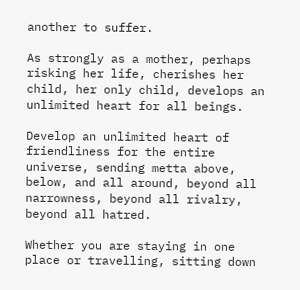another to suffer.

As strongly as a mother, perhaps risking her life, cherishes her child, her only child, develops an unlimited heart for all beings.

Develop an unlimited heart of friendliness for the entire universe, sending metta above, below, and all around, beyond all narrowness, beyond all rivalry, beyond all hatred.

Whether you are staying in one place or travelling, sitting down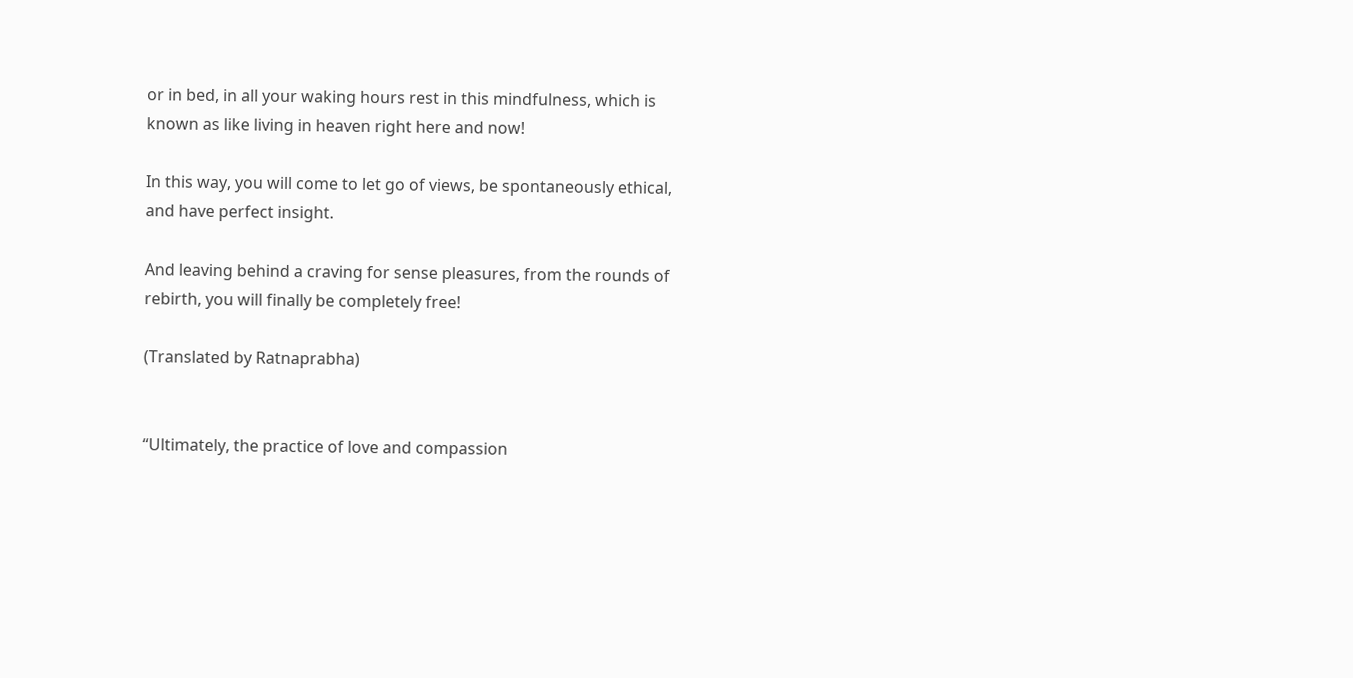or in bed, in all your waking hours rest in this mindfulness, which is known as like living in heaven right here and now!

In this way, you will come to let go of views, be spontaneously ethical, and have perfect insight.

And leaving behind a craving for sense pleasures, from the rounds of rebirth, you will finally be completely free!

(Translated by Ratnaprabha)


“Ultimately, the practice of love and compassion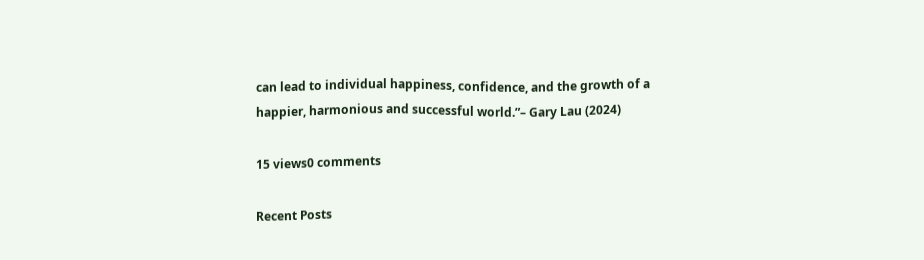can lead to individual happiness, confidence, and the growth of a happier, harmonious and successful world.”– Gary Lau (2024)

15 views0 comments

Recent Posts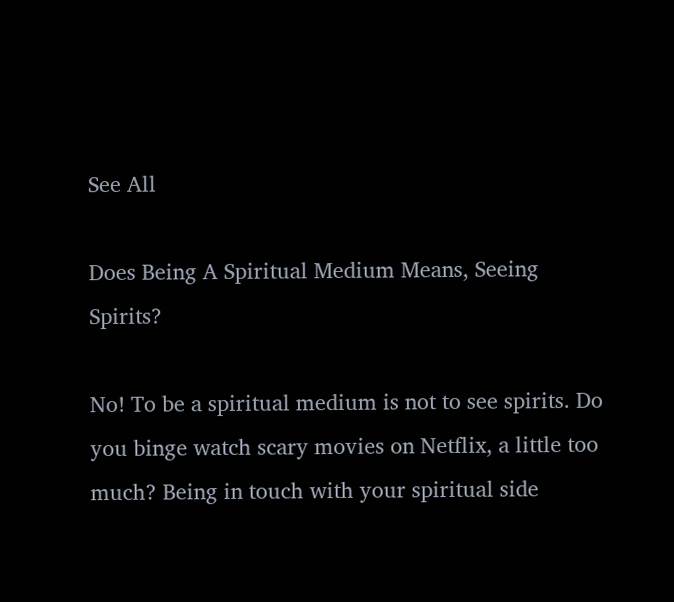See All

Does Being A Spiritual Medium Means, Seeing Spirits?

No! To be a spiritual medium is not to see spirits. Do you binge watch scary movies on Netflix, a little too much? Being in touch with your spiritual side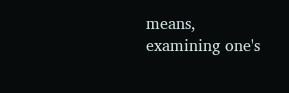means, examining one's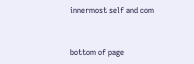innermost self and com


bottom of page